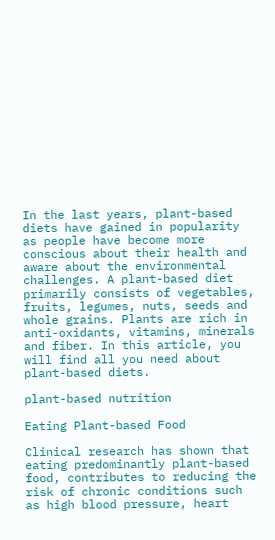In the last years, plant-based diets have gained in popularity as people have become more conscious about their health and aware about the environmental challenges. A plant-based diet primarily consists of vegetables, fruits, legumes, nuts, seeds and whole grains. Plants are rich in anti-oxidants, vitamins, minerals and fiber. In this article, you will find all you need about plant-based diets.

plant-based nutrition

Eating Plant-based Food

Clinical research has shown that eating predominantly plant-based food, contributes to reducing the risk of chronic conditions such as high blood pressure, heart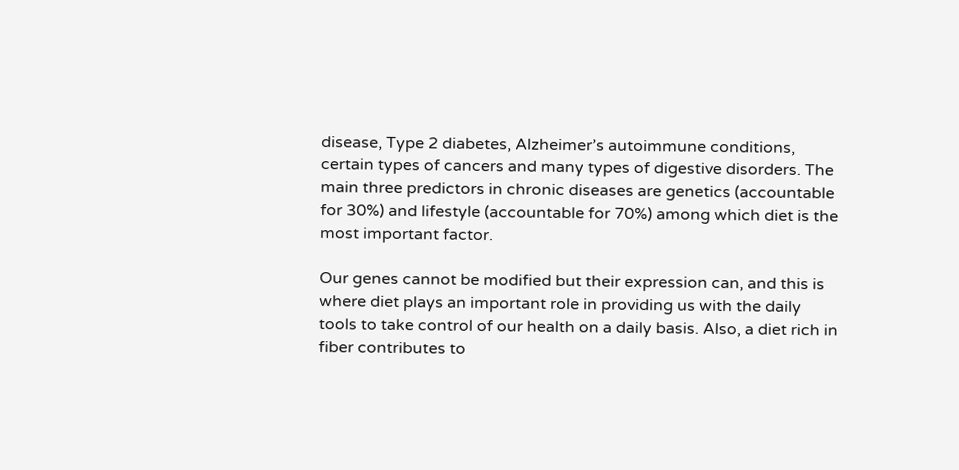disease, Type 2 diabetes, Alzheimer’s autoimmune conditions, certain types of cancers and many types of digestive disorders. The main three predictors in chronic diseases are genetics (accountable for 30%) and lifestyle (accountable for 70%) among which diet is the most important factor.

Our genes cannot be modified but their expression can, and this is where diet plays an important role in providing us with the daily tools to take control of our health on a daily basis. Also, a diet rich in fiber contributes to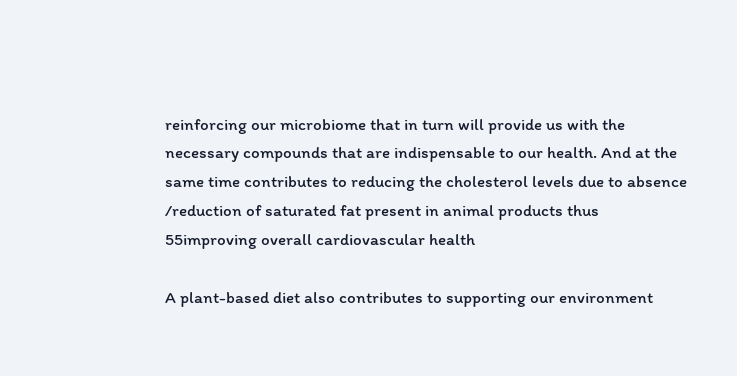reinforcing our microbiome that in turn will provide us with the necessary compounds that are indispensable to our health. And at the same time contributes to reducing the cholesterol levels due to absence /reduction of saturated fat present in animal products thus 55improving overall cardiovascular health

A plant-based diet also contributes to supporting our environment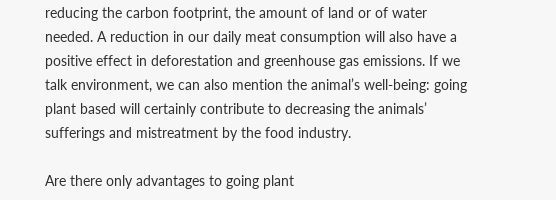reducing the carbon footprint, the amount of land or of water needed. A reduction in our daily meat consumption will also have a positive effect in deforestation and greenhouse gas emissions. If we talk environment, we can also mention the animal’s well-being: going plant based will certainly contribute to decreasing the animals’ sufferings and mistreatment by the food industry.

Are there only advantages to going plant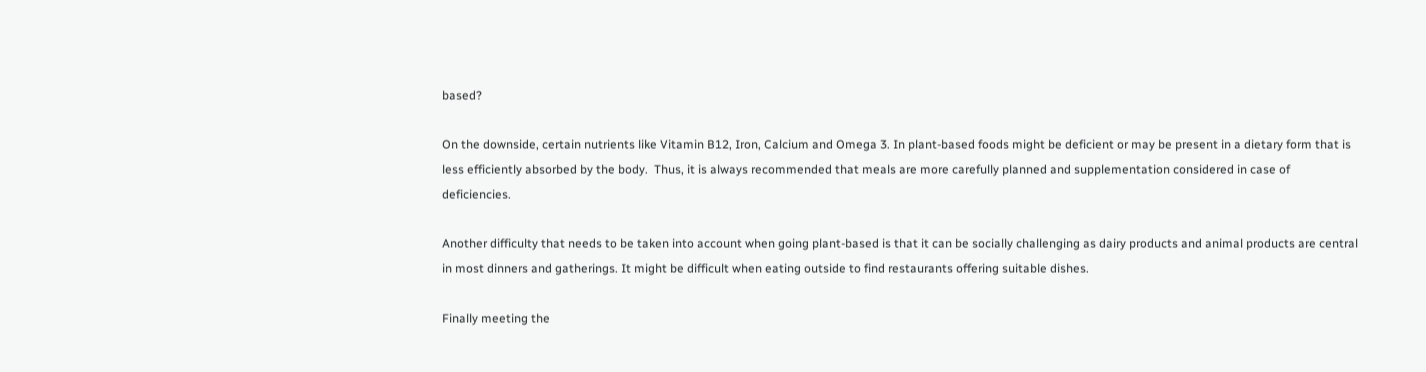based?

On the downside, certain nutrients like Vitamin B12, Iron, Calcium and Omega 3. In plant-based foods might be deficient or may be present in a dietary form that is less efficiently absorbed by the body.  Thus, it is always recommended that meals are more carefully planned and supplementation considered in case of deficiencies.

Another difficulty that needs to be taken into account when going plant-based is that it can be socially challenging as dairy products and animal products are central in most dinners and gatherings. It might be difficult when eating outside to find restaurants offering suitable dishes.

Finally meeting the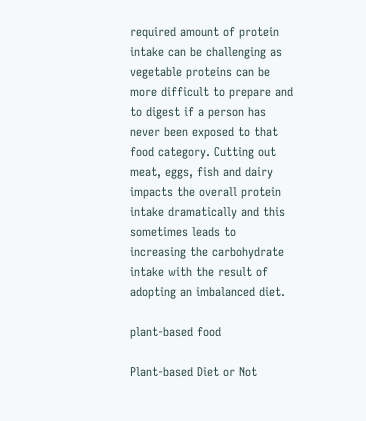required amount of protein intake can be challenging as vegetable proteins can be more difficult to prepare and to digest if a person has never been exposed to that food category. Cutting out meat, eggs, fish and dairy impacts the overall protein intake dramatically and this sometimes leads to increasing the carbohydrate intake with the result of adopting an imbalanced diet.

plant-based food

Plant-based Diet or Not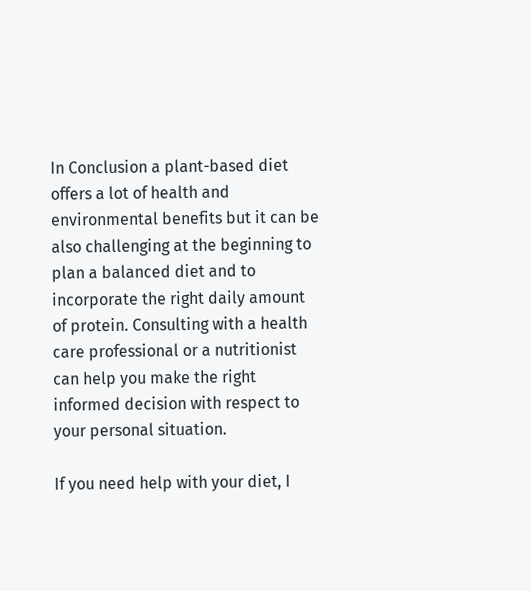In Conclusion a plant-based diet offers a lot of health and environmental benefits but it can be also challenging at the beginning to plan a balanced diet and to incorporate the right daily amount of protein. Consulting with a health care professional or a nutritionist can help you make the right informed decision with respect to your personal situation.

If you need help with your diet, I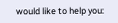would like to help you: